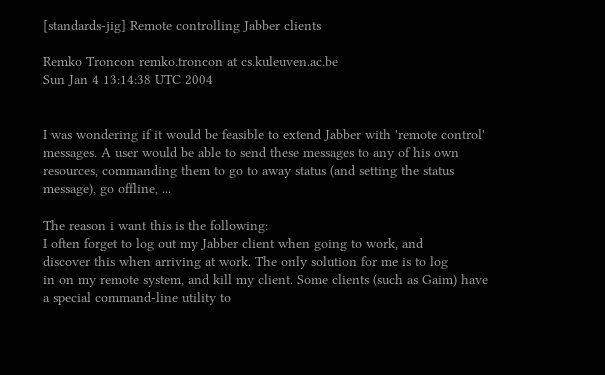[standards-jig] Remote controlling Jabber clients

Remko Troncon remko.troncon at cs.kuleuven.ac.be
Sun Jan 4 13:14:38 UTC 2004


I was wondering if it would be feasible to extend Jabber with 'remote control'
messages. A user would be able to send these messages to any of his own
resources, commanding them to go to away status (and setting the status
message), go offline, ...

The reason i want this is the following:
I often forget to log out my Jabber client when going to work, and
discover this when arriving at work. The only solution for me is to log
in on my remote system, and kill my client. Some clients (such as Gaim) have
a special command-line utility to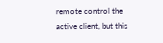remote control the active client, but this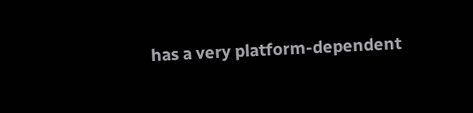has a very platform-dependent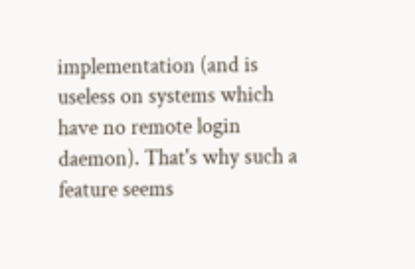implementation (and is useless on systems which
have no remote login daemon). That's why such a feature seems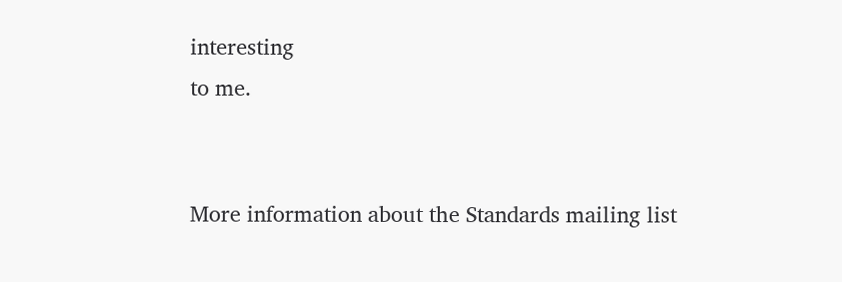interesting
to me.


More information about the Standards mailing list